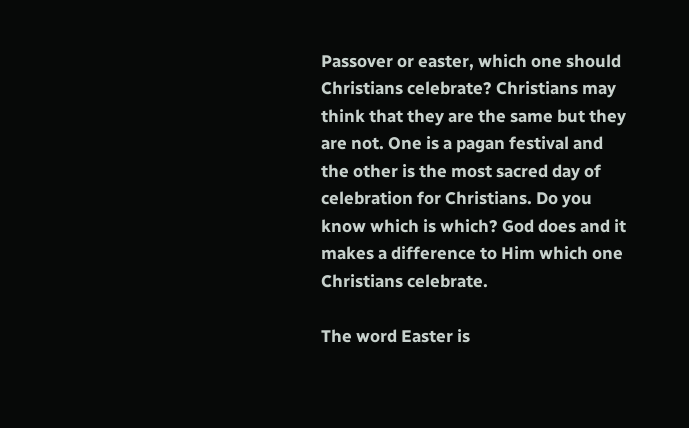Passover or easter, which one should Christians celebrate? Christians may think that they are the same but they are not. One is a pagan festival and the other is the most sacred day of celebration for Christians. Do you know which is which? God does and it makes a difference to Him which one Christians celebrate.

The word Easter is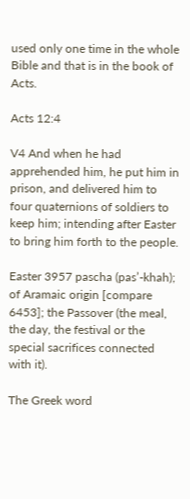used only one time in the whole Bible and that is in the book of Acts.

Acts 12:4

V4 And when he had apprehended him, he put him in prison, and delivered him to four quaternions of soldiers to keep him; intending after Easter to bring him forth to the people.

Easter 3957 pascha (pas’-khah); of Aramaic origin [compare 6453]; the Passover (the meal, the day, the festival or the special sacrifices connected with it).

The Greek word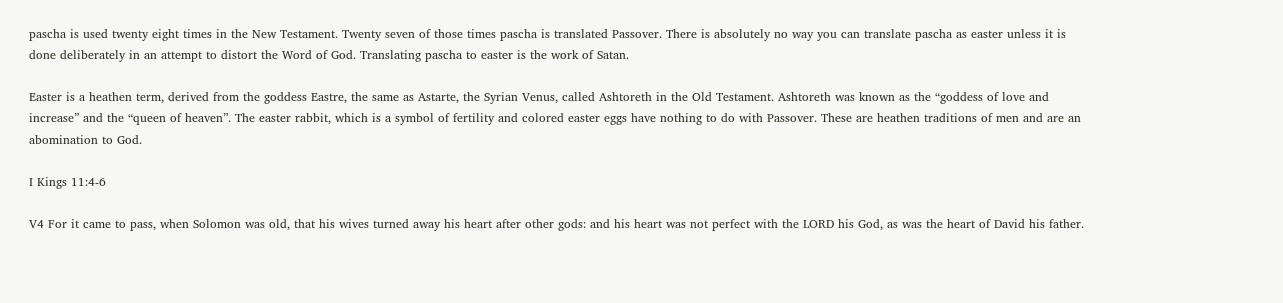pascha is used twenty eight times in the New Testament. Twenty seven of those times pascha is translated Passover. There is absolutely no way you can translate pascha as easter unless it is done deliberately in an attempt to distort the Word of God. Translating pascha to easter is the work of Satan.

Easter is a heathen term, derived from the goddess Eastre, the same as Astarte, the Syrian Venus, called Ashtoreth in the Old Testament. Ashtoreth was known as the “goddess of love and increase” and the “queen of heaven”. The easter rabbit, which is a symbol of fertility and colored easter eggs have nothing to do with Passover. These are heathen traditions of men and are an abomination to God.

I Kings 11:4-6

V4 For it came to pass, when Solomon was old, that his wives turned away his heart after other gods: and his heart was not perfect with the LORD his God, as was the heart of David his father.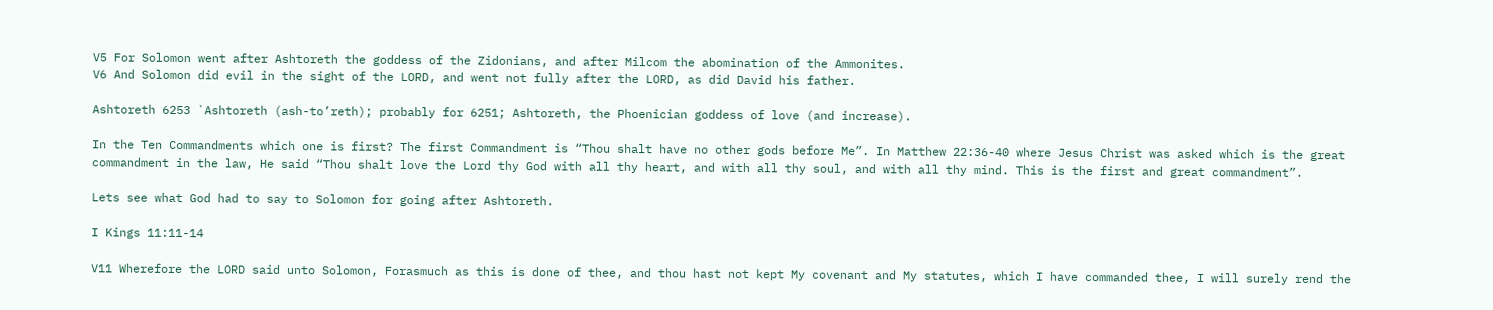V5 For Solomon went after Ashtoreth the goddess of the Zidonians, and after Milcom the abomination of the Ammonites.
V6 And Solomon did evil in the sight of the LORD, and went not fully after the LORD, as did David his father.

Ashtoreth 6253 `Ashtoreth (ash-to’reth); probably for 6251; Ashtoreth, the Phoenician goddess of love (and increase).

In the Ten Commandments which one is first? The first Commandment is “Thou shalt have no other gods before Me”. In Matthew 22:36-40 where Jesus Christ was asked which is the great commandment in the law, He said “Thou shalt love the Lord thy God with all thy heart, and with all thy soul, and with all thy mind. This is the first and great commandment”.

Lets see what God had to say to Solomon for going after Ashtoreth.

I Kings 11:11-14

V11 Wherefore the LORD said unto Solomon, Forasmuch as this is done of thee, and thou hast not kept My covenant and My statutes, which I have commanded thee, I will surely rend the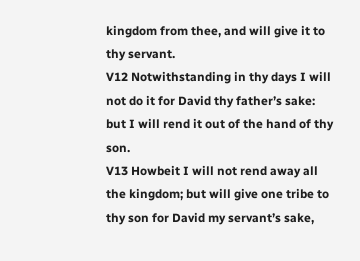kingdom from thee, and will give it to thy servant.
V12 Notwithstanding in thy days I will not do it for David thy father’s sake: but I will rend it out of the hand of thy son.
V13 Howbeit I will not rend away all the kingdom; but will give one tribe to thy son for David my servant’s sake,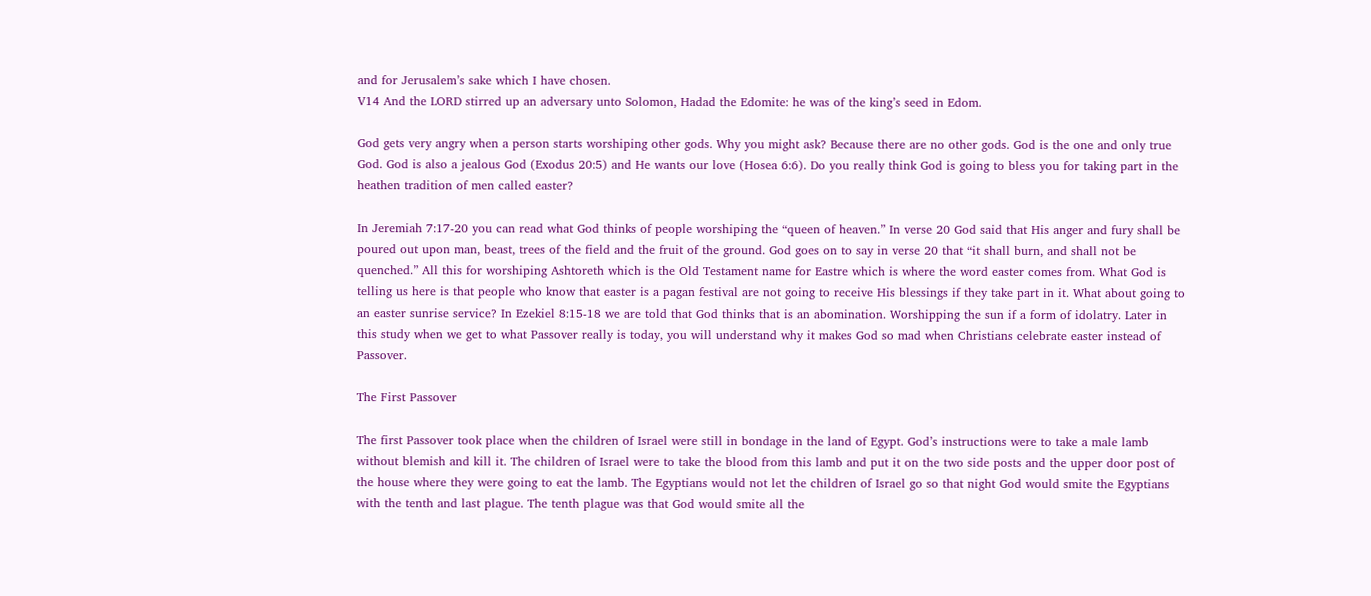and for Jerusalem’s sake which I have chosen.
V14 And the LORD stirred up an adversary unto Solomon, Hadad the Edomite: he was of the king’s seed in Edom.

God gets very angry when a person starts worshiping other gods. Why you might ask? Because there are no other gods. God is the one and only true God. God is also a jealous God (Exodus 20:5) and He wants our love (Hosea 6:6). Do you really think God is going to bless you for taking part in the heathen tradition of men called easter?

In Jeremiah 7:17-20 you can read what God thinks of people worshiping the “queen of heaven.” In verse 20 God said that His anger and fury shall be poured out upon man, beast, trees of the field and the fruit of the ground. God goes on to say in verse 20 that “it shall burn, and shall not be quenched.” All this for worshiping Ashtoreth which is the Old Testament name for Eastre which is where the word easter comes from. What God is telling us here is that people who know that easter is a pagan festival are not going to receive His blessings if they take part in it. What about going to an easter sunrise service? In Ezekiel 8:15-18 we are told that God thinks that is an abomination. Worshipping the sun if a form of idolatry. Later in this study when we get to what Passover really is today, you will understand why it makes God so mad when Christians celebrate easter instead of Passover.

The First Passover

The first Passover took place when the children of Israel were still in bondage in the land of Egypt. God’s instructions were to take a male lamb without blemish and kill it. The children of Israel were to take the blood from this lamb and put it on the two side posts and the upper door post of the house where they were going to eat the lamb. The Egyptians would not let the children of Israel go so that night God would smite the Egyptians with the tenth and last plague. The tenth plague was that God would smite all the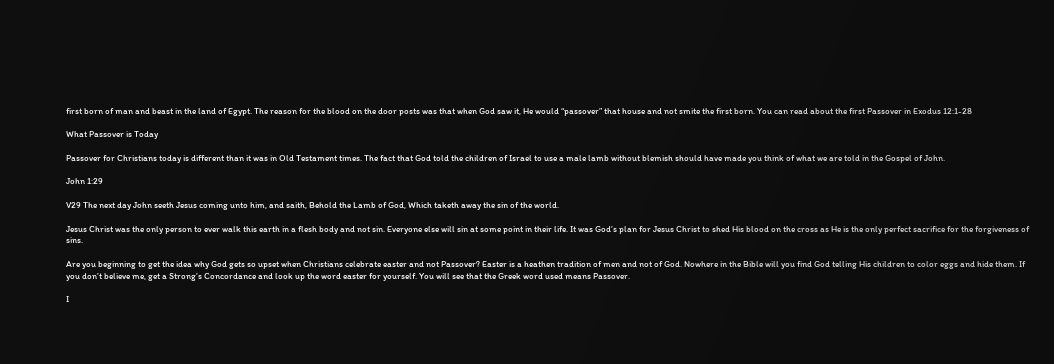first born of man and beast in the land of Egypt. The reason for the blood on the door posts was that when God saw it, He would “passover” that house and not smite the first born. You can read about the first Passover in Exodus 12:1-28

What Passover is Today

Passover for Christians today is different than it was in Old Testament times. The fact that God told the children of Israel to use a male lamb without blemish should have made you think of what we are told in the Gospel of John.

John 1:29

V29 The next day John seeth Jesus coming unto him, and saith, Behold the Lamb of God, Which taketh away the sin of the world.

Jesus Christ was the only person to ever walk this earth in a flesh body and not sin. Everyone else will sin at some point in their life. It was God’s plan for Jesus Christ to shed His blood on the cross as He is the only perfect sacrifice for the forgiveness of sins.

Are you beginning to get the idea why God gets so upset when Christians celebrate easter and not Passover? Easter is a heathen tradition of men and not of God. Nowhere in the Bible will you find God telling His children to color eggs and hide them. If you don’t believe me, get a Strong’s Concordance and look up the word easter for yourself. You will see that the Greek word used means Passover.

I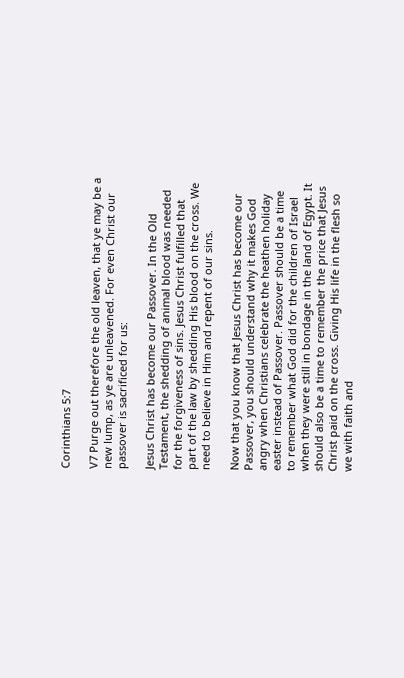Corinthians 5:7

V7 Purge out therefore the old leaven, that ye may be a new lump, as ye are unleavened. For even Christ our passover is sacrificed for us:

Jesus Christ has become our Passover. In the Old Testament, the shedding of animal blood was needed for the forgiveness of sins. Jesus Christ fulfilled that part of the law by shedding His blood on the cross. We need to believe in Him and repent of our sins.

Now that you know that Jesus Christ has become our Passover, you should understand why it makes God angry when Christians celebrate the heathen holiday easter instead of Passover. Passover should be a time to remember what God did for the children of Israel when they were still in bondage in the land of Egypt. It should also be a time to remember the price that Jesus Christ paid on the cross. Giving His life in the flesh so we with faith and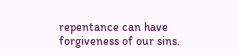repentance can have forgiveness of our sins.